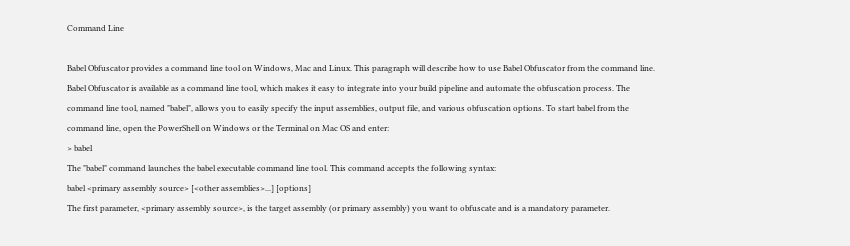Command Line

Babel Obfuscator provides a command line tool on Windows, Mac and Linux. This paragraph will describe how to use Babel Obfuscator from the command line.
Babel Obfuscator is available as a command line tool, which makes it easy to integrate into your build pipeline and automate the obfuscation process. The command line tool, named "babel", allows you to easily specify the input assemblies, output file, and various obfuscation options. To start babel from the command line, open the PowerShell on Windows or the Terminal on Mac OS and enter:
> babel
The "babel" command launches the babel executable command line tool. This command accepts the following syntax:
babel <primary assembly source> [<other assemblies>...] [options]
The first parameter, <primary assembly source>, is the target assembly (or primary assembly) you want to obfuscate and is a mandatory parameter.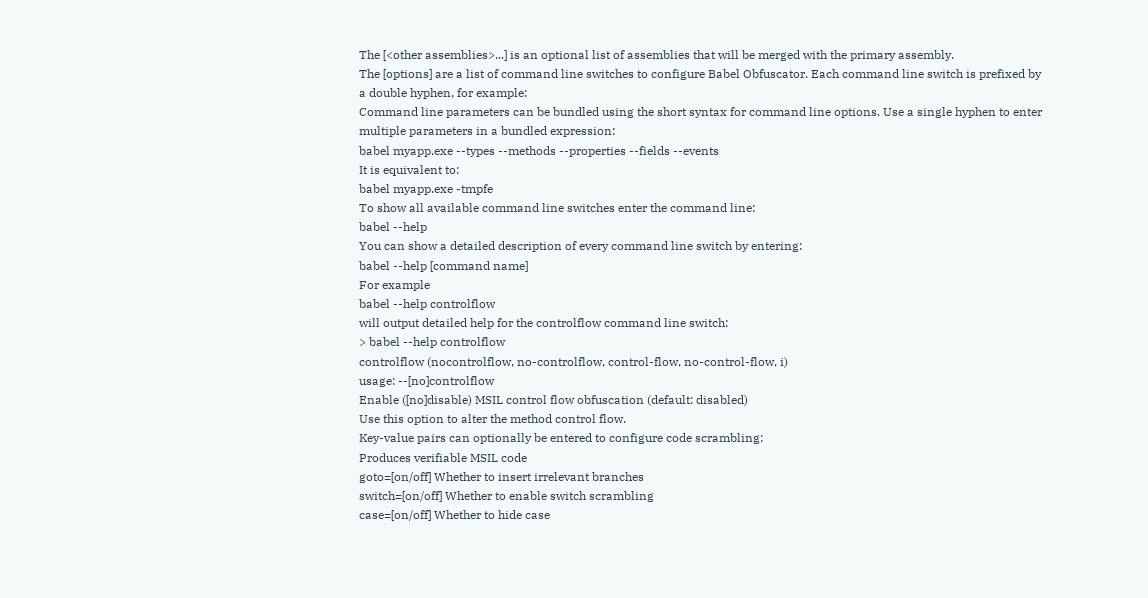The [<other assemblies>...] is an optional list of assemblies that will be merged with the primary assembly.
The [options] are a list of command line switches to configure Babel Obfuscator. Each command line switch is prefixed by a double hyphen, for example:
Command line parameters can be bundled using the short syntax for command line options. Use a single hyphen to enter multiple parameters in a bundled expression:
babel myapp.exe --types --methods --properties --fields --events
It is equivalent to:
babel myapp.exe -tmpfe
To show all available command line switches enter the command line:
babel --help
You can show a detailed description of every command line switch by entering:
babel --help [command name]
For example
babel --help controlflow
will output detailed help for the controlflow command line switch:
> babel --help controlflow
controlflow (nocontrolflow, no-controlflow, control-flow, no-control-flow, i)
usage: --[no]controlflow
Enable ([no]disable) MSIL control flow obfuscation (default: disabled)
Use this option to alter the method control flow.
Key-value pairs can optionally be entered to configure code scrambling:
Produces verifiable MSIL code
goto=[on/off] Whether to insert irrelevant branches
switch=[on/off] Whether to enable switch scrambling
case=[on/off] Whether to hide case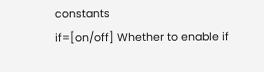constants
if=[on/off] Whether to enable if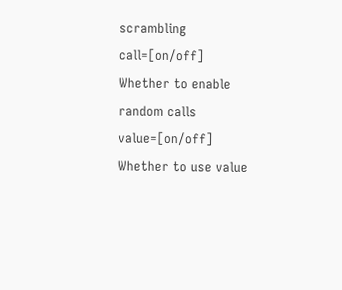scrambling
call=[on/off] Whether to enable random calls
value=[on/off] Whether to use value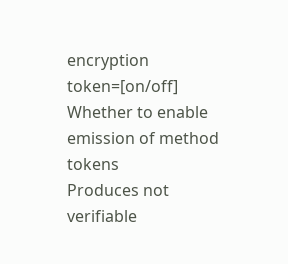encryption
token=[on/off] Whether to enable emission of method tokens
Produces not verifiable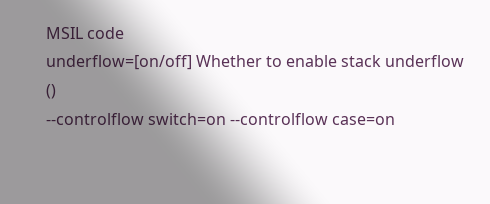MSIL code
underflow=[on/off] Whether to enable stack underflow ()
--controlflow switch=on --controlflow case=on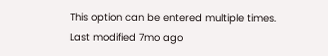This option can be entered multiple times.
Last modified 7mo ago